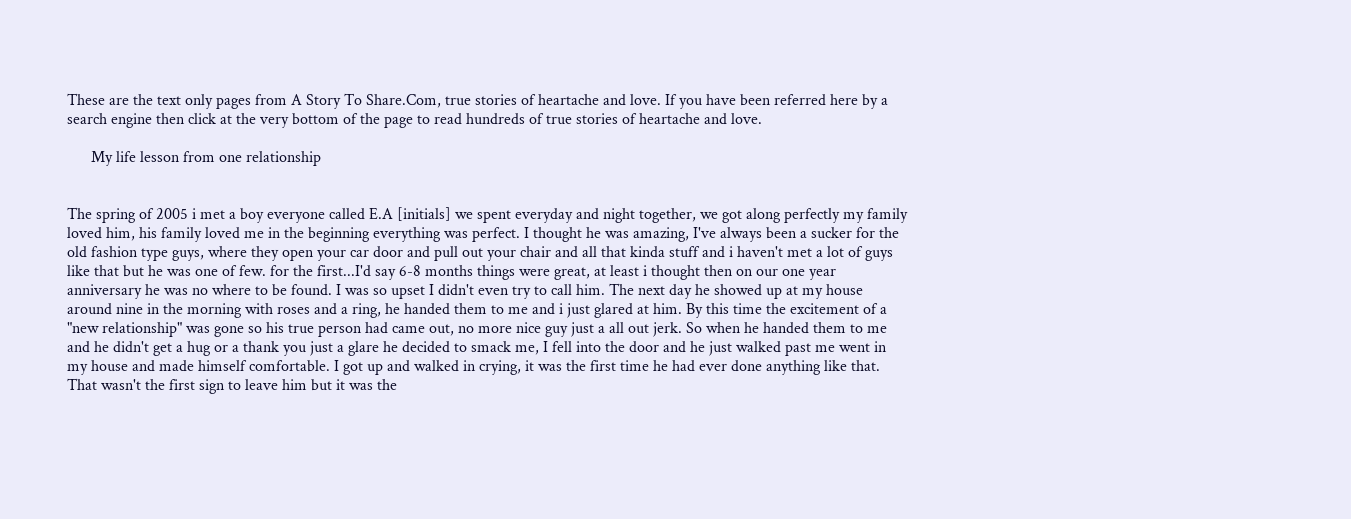These are the text only pages from A Story To Share.Com, true stories of heartache and love. If you have been referred here by a search engine then click at the very bottom of the page to read hundreds of true stories of heartache and love.

      My life lesson from one relationship


The spring of 2005 i met a boy everyone called E.A [initials] we spent everyday and night together, we got along perfectly my family loved him, his family loved me in the beginning everything was perfect. I thought he was amazing, I've always been a sucker for the old fashion type guys, where they open your car door and pull out your chair and all that kinda stuff and i haven't met a lot of guys like that but he was one of few. for the first...I'd say 6-8 months things were great, at least i thought then on our one year anniversary he was no where to be found. I was so upset I didn't even try to call him. The next day he showed up at my house around nine in the morning with roses and a ring, he handed them to me and i just glared at him. By this time the excitement of a "new relationship" was gone so his true person had came out, no more nice guy just a all out jerk. So when he handed them to me and he didn't get a hug or a thank you just a glare he decided to smack me, I fell into the door and he just walked past me went in my house and made himself comfortable. I got up and walked in crying, it was the first time he had ever done anything like that. That wasn't the first sign to leave him but it was the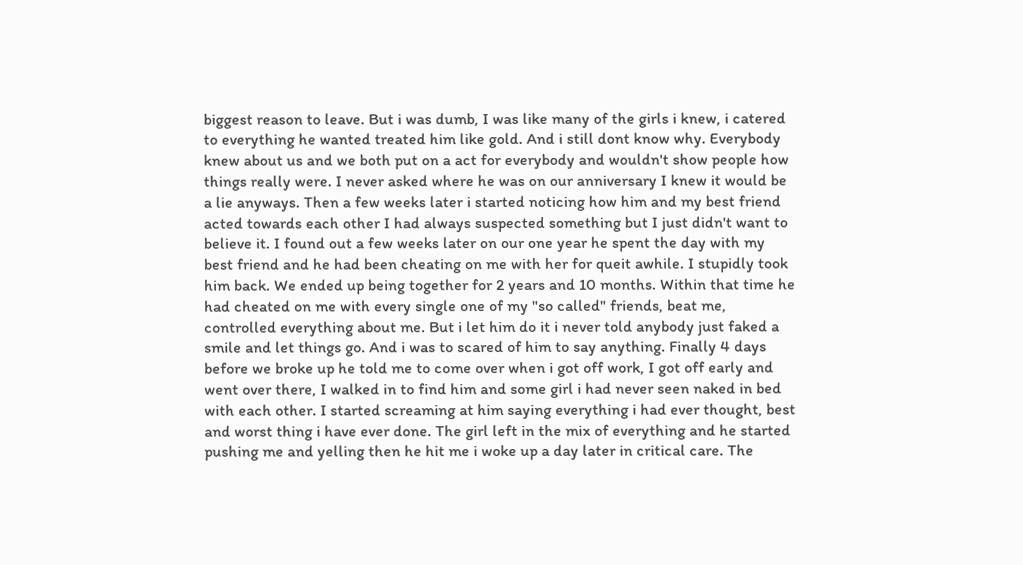biggest reason to leave. But i was dumb, I was like many of the girls i knew, i catered to everything he wanted treated him like gold. And i still dont know why. Everybody knew about us and we both put on a act for everybody and wouldn't show people how things really were. I never asked where he was on our anniversary I knew it would be a lie anyways. Then a few weeks later i started noticing how him and my best friend acted towards each other I had always suspected something but I just didn't want to believe it. I found out a few weeks later on our one year he spent the day with my best friend and he had been cheating on me with her for queit awhile. I stupidly took him back. We ended up being together for 2 years and 10 months. Within that time he had cheated on me with every single one of my "so called" friends, beat me, controlled everything about me. But i let him do it i never told anybody just faked a smile and let things go. And i was to scared of him to say anything. Finally 4 days before we broke up he told me to come over when i got off work, I got off early and went over there, I walked in to find him and some girl i had never seen naked in bed with each other. I started screaming at him saying everything i had ever thought, best and worst thing i have ever done. The girl left in the mix of everything and he started pushing me and yelling then he hit me i woke up a day later in critical care. The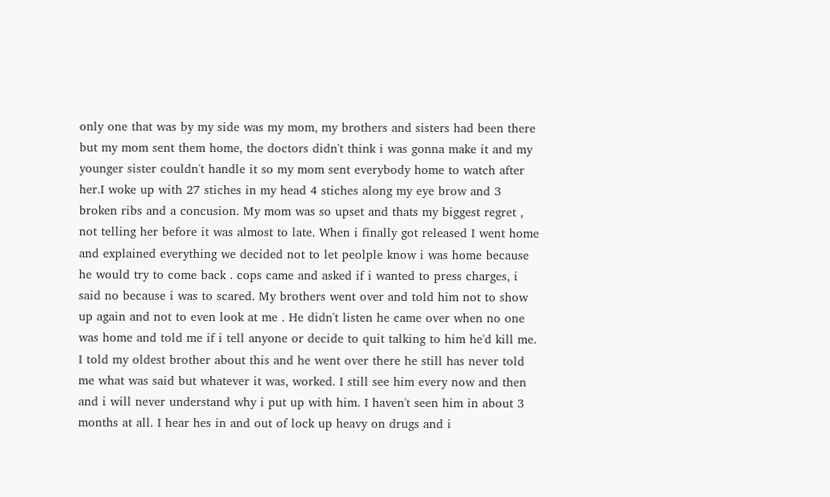only one that was by my side was my mom, my brothers and sisters had been there but my mom sent them home, the doctors didn't think i was gonna make it and my younger sister couldn't handle it so my mom sent everybody home to watch after her.I woke up with 27 stiches in my head 4 stiches along my eye brow and 3 broken ribs and a concusion. My mom was so upset and thats my biggest regret , not telling her before it was almost to late. When i finally got released I went home and explained everything we decided not to let peolple know i was home because he would try to come back . cops came and asked if i wanted to press charges, i said no because i was to scared. My brothers went over and told him not to show up again and not to even look at me . He didn't listen he came over when no one was home and told me if i tell anyone or decide to quit talking to him he'd kill me. I told my oldest brother about this and he went over there he still has never told me what was said but whatever it was, worked. I still see him every now and then and i will never understand why i put up with him. I haven't seen him in about 3 months at all. I hear hes in and out of lock up heavy on drugs and i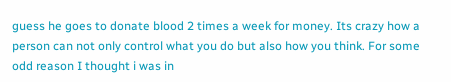guess he goes to donate blood 2 times a week for money. Its crazy how a person can not only control what you do but also how you think. For some odd reason I thought i was in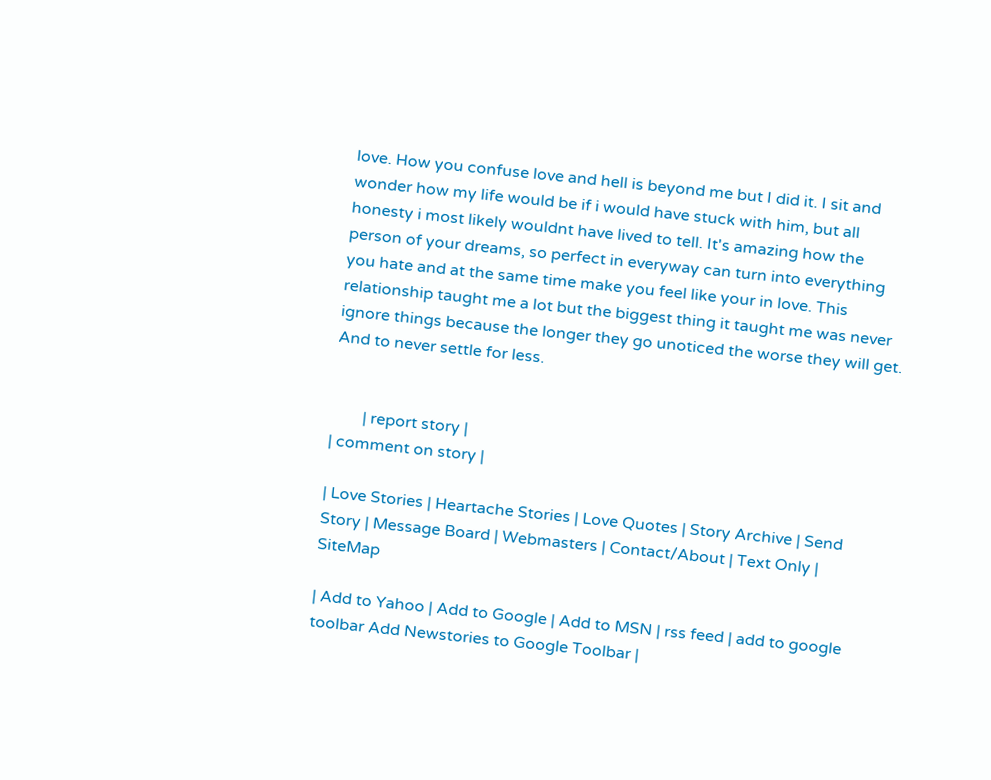love. How you confuse love and hell is beyond me but I did it. I sit and wonder how my life would be if i would have stuck with him, but all honesty i most likely wouldnt have lived to tell. It's amazing how the person of your dreams, so perfect in everyway can turn into everything you hate and at the same time make you feel like your in love. This relationship taught me a lot but the biggest thing it taught me was never ignore things because the longer they go unoticed the worse they will get. And to never settle for less.


        | report story |
| comment on story |

| Love Stories | Heartache Stories | Love Quotes | Story Archive | Send Story | Message Board | Webmasters | Contact/About | Text Only | SiteMap

| Add to Yahoo | Add to Google | Add to MSN | rss feed | add to google toolbar Add Newstories to Google Toolbar |